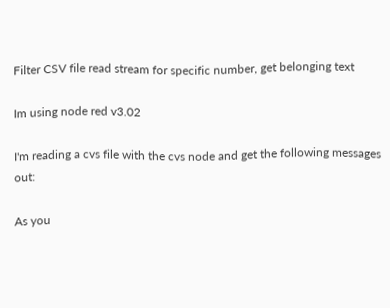Filter CSV file read stream for specific number, get belonging text

Im using node red v3.02

I'm reading a cvs file with the cvs node and get the following messages out:

As you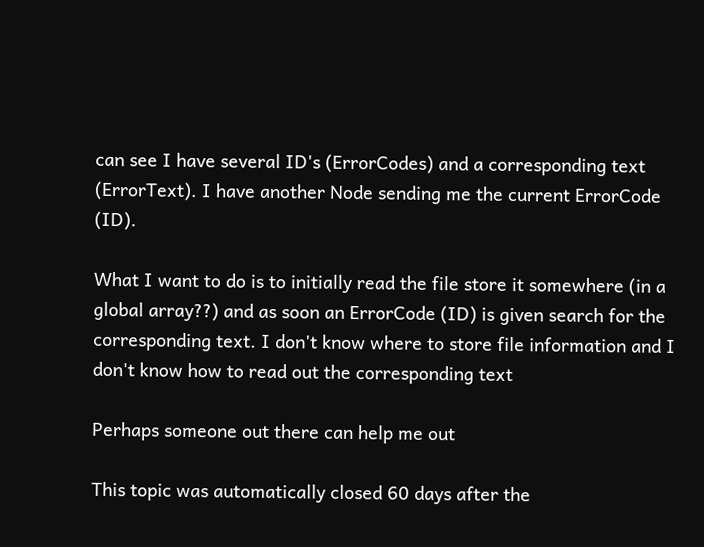can see I have several ID's (ErrorCodes) and a corresponding text (ErrorText). I have another Node sending me the current ErrorCode (ID).

What I want to do is to initially read the file store it somewhere (in a global array??) and as soon an ErrorCode (ID) is given search for the corresponding text. I don't know where to store file information and I don't know how to read out the corresponding text

Perhaps someone out there can help me out

This topic was automatically closed 60 days after the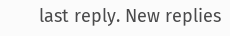last reply. New replies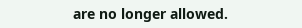are no longer allowed.